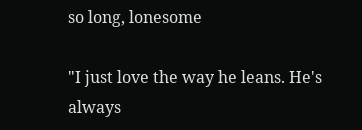so long, lonesome

"I just love the way he leans. He's always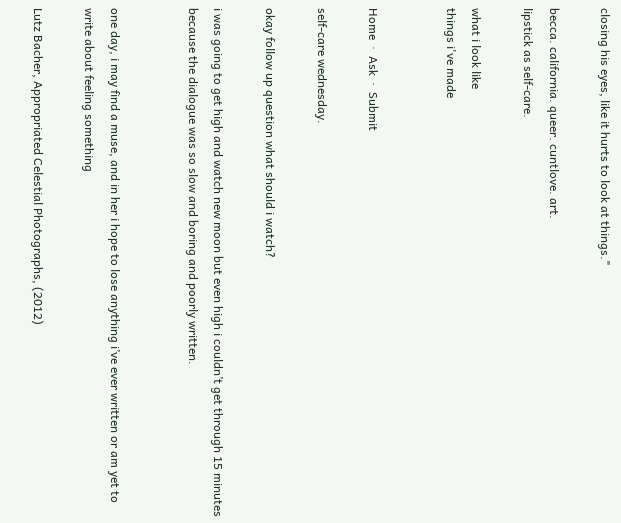closing his eyes, like it hurts to look at things."

becca. california. queer. cuntlove. art.
lipstick as self-care.

what i look like
things i've made


Home  ·  Ask  ·  Submit

self-care wednesday.

okay follow up question what should i watch?

i was going to get high and watch new moon but even high i couldn’t get through 15 minutes because the dialogue was so slow and boring and poorly written.


one day, i may find a muse, and in her i hope to lose anything i’ve ever written or am yet to write about feeling something

Lutz Bacher, Appropriated Celestial Photographs, (2012)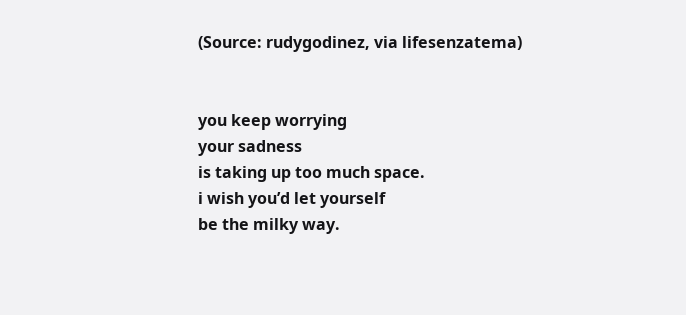(Source: rudygodinez, via lifesenzatema)


you keep worrying
your sadness
is taking up too much space.
i wish you’d let yourself
be the milky way.